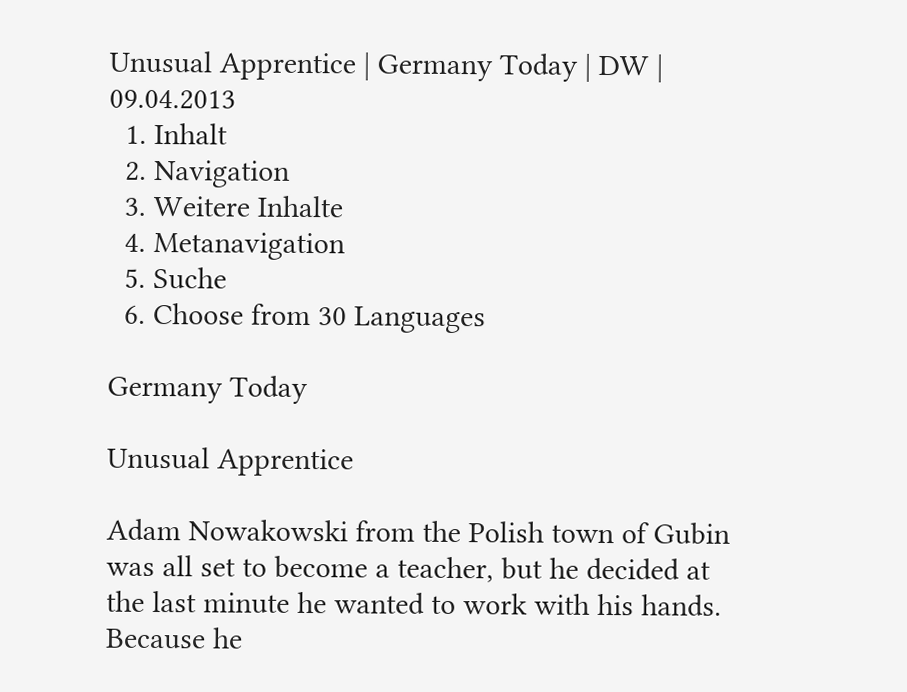Unusual Apprentice | Germany Today | DW | 09.04.2013
  1. Inhalt
  2. Navigation
  3. Weitere Inhalte
  4. Metanavigation
  5. Suche
  6. Choose from 30 Languages

Germany Today

Unusual Apprentice

Adam Nowakowski from the Polish town of Gubin was all set to become a teacher, but he decided at the last minute he wanted to work with his hands. Because he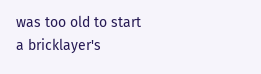was too old to start a bricklayer's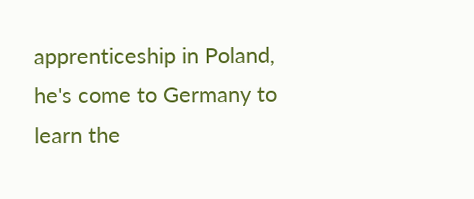apprenticeship in Poland, he's come to Germany to learn the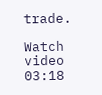trade.

Watch video 03:18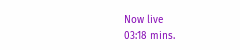Now live
03:18 mins.